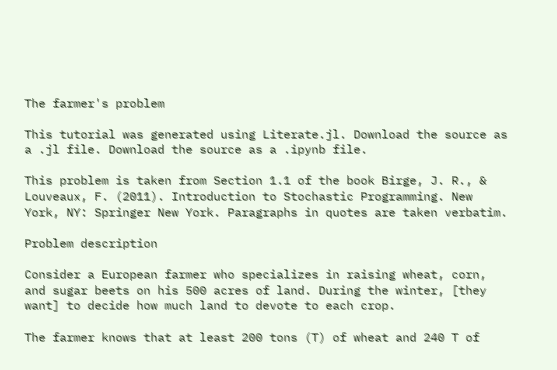The farmer's problem

This tutorial was generated using Literate.jl. Download the source as a .jl file. Download the source as a .ipynb file.

This problem is taken from Section 1.1 of the book Birge, J. R., & Louveaux, F. (2011). Introduction to Stochastic Programming. New York, NY: Springer New York. Paragraphs in quotes are taken verbatim.

Problem description

Consider a European farmer who specializes in raising wheat, corn, and sugar beets on his 500 acres of land. During the winter, [they want] to decide how much land to devote to each crop.

The farmer knows that at least 200 tons (T) of wheat and 240 T of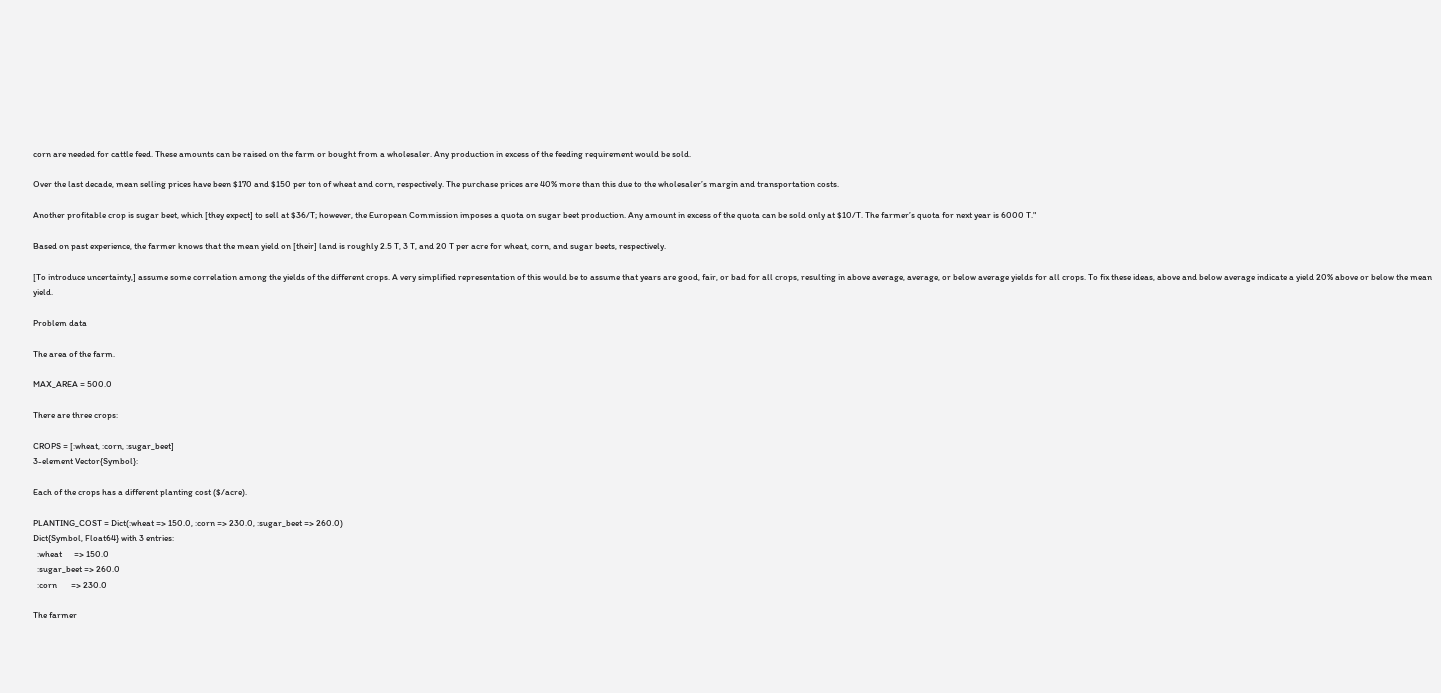corn are needed for cattle feed. These amounts can be raised on the farm or bought from a wholesaler. Any production in excess of the feeding requirement would be sold.

Over the last decade, mean selling prices have been $170 and $150 per ton of wheat and corn, respectively. The purchase prices are 40% more than this due to the wholesaler’s margin and transportation costs.

Another profitable crop is sugar beet, which [they expect] to sell at $36/T; however, the European Commission imposes a quota on sugar beet production. Any amount in excess of the quota can be sold only at $10/T. The farmer’s quota for next year is 6000 T."

Based on past experience, the farmer knows that the mean yield on [their] land is roughly 2.5 T, 3 T, and 20 T per acre for wheat, corn, and sugar beets, respectively.

[To introduce uncertainty,] assume some correlation among the yields of the different crops. A very simplified representation of this would be to assume that years are good, fair, or bad for all crops, resulting in above average, average, or below average yields for all crops. To fix these ideas, above and below average indicate a yield 20% above or below the mean yield.

Problem data

The area of the farm.

MAX_AREA = 500.0

There are three crops:

CROPS = [:wheat, :corn, :sugar_beet]
3-element Vector{Symbol}:

Each of the crops has a different planting cost ($/acre).

PLANTING_COST = Dict(:wheat => 150.0, :corn => 230.0, :sugar_beet => 260.0)
Dict{Symbol, Float64} with 3 entries:
  :wheat      => 150.0
  :sugar_beet => 260.0
  :corn       => 230.0

The farmer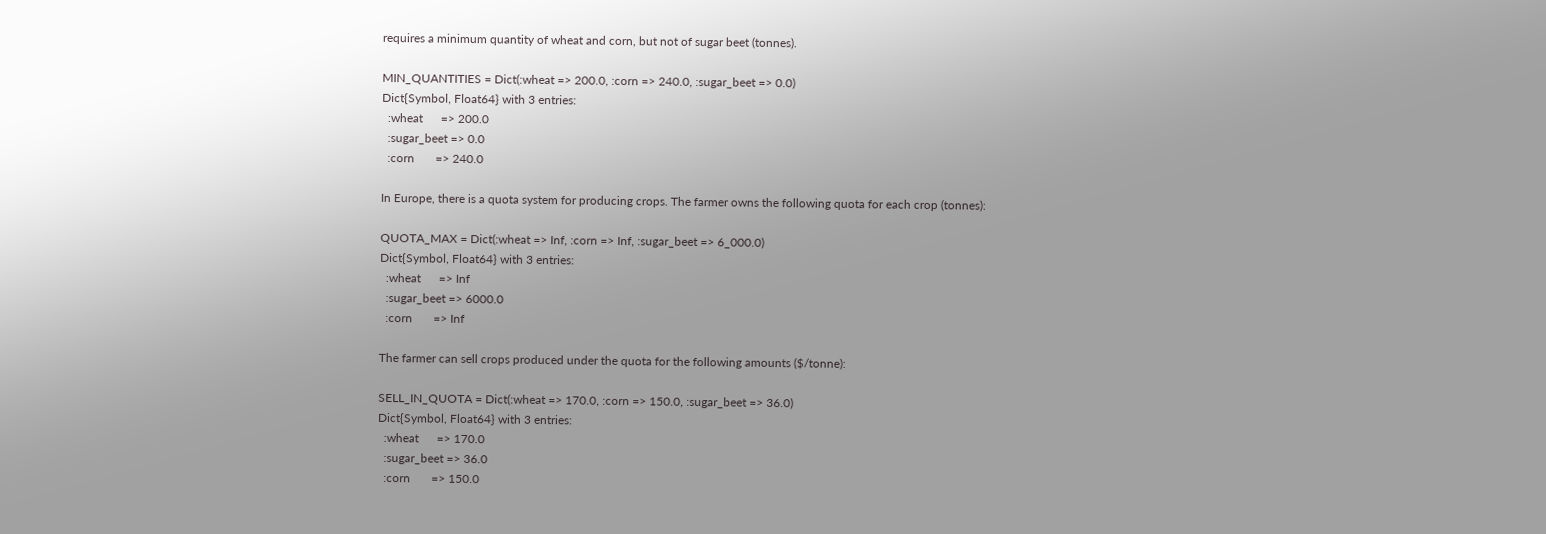requires a minimum quantity of wheat and corn, but not of sugar beet (tonnes).

MIN_QUANTITIES = Dict(:wheat => 200.0, :corn => 240.0, :sugar_beet => 0.0)
Dict{Symbol, Float64} with 3 entries:
  :wheat      => 200.0
  :sugar_beet => 0.0
  :corn       => 240.0

In Europe, there is a quota system for producing crops. The farmer owns the following quota for each crop (tonnes):

QUOTA_MAX = Dict(:wheat => Inf, :corn => Inf, :sugar_beet => 6_000.0)
Dict{Symbol, Float64} with 3 entries:
  :wheat      => Inf
  :sugar_beet => 6000.0
  :corn       => Inf

The farmer can sell crops produced under the quota for the following amounts ($/tonne):

SELL_IN_QUOTA = Dict(:wheat => 170.0, :corn => 150.0, :sugar_beet => 36.0)
Dict{Symbol, Float64} with 3 entries:
  :wheat      => 170.0
  :sugar_beet => 36.0
  :corn       => 150.0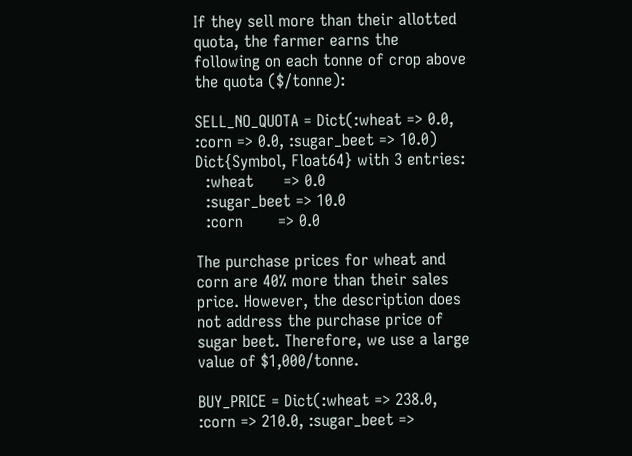If they sell more than their allotted quota, the farmer earns the following on each tonne of crop above the quota ($/tonne):

SELL_NO_QUOTA = Dict(:wheat => 0.0, :corn => 0.0, :sugar_beet => 10.0)
Dict{Symbol, Float64} with 3 entries:
  :wheat      => 0.0
  :sugar_beet => 10.0
  :corn       => 0.0

The purchase prices for wheat and corn are 40% more than their sales price. However, the description does not address the purchase price of sugar beet. Therefore, we use a large value of $1,000/tonne.

BUY_PRICE = Dict(:wheat => 238.0, :corn => 210.0, :sugar_beet =>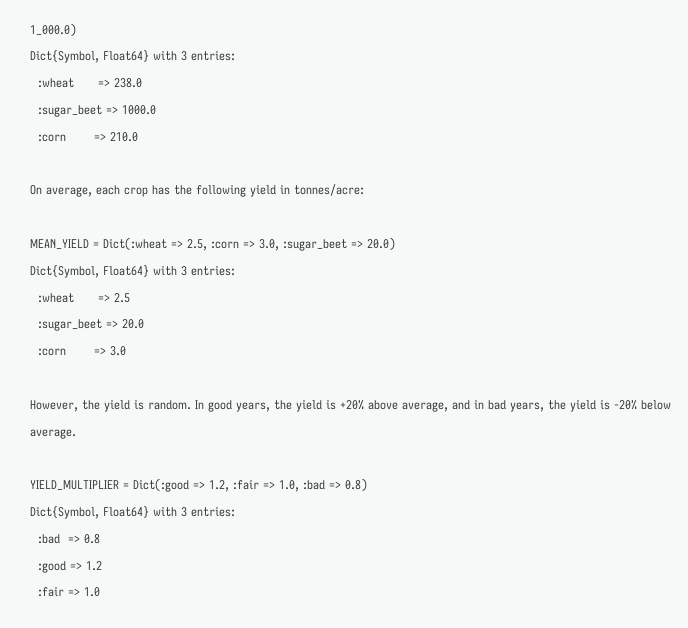1_000.0)
Dict{Symbol, Float64} with 3 entries:
  :wheat      => 238.0
  :sugar_beet => 1000.0
  :corn       => 210.0

On average, each crop has the following yield in tonnes/acre:

MEAN_YIELD = Dict(:wheat => 2.5, :corn => 3.0, :sugar_beet => 20.0)
Dict{Symbol, Float64} with 3 entries:
  :wheat      => 2.5
  :sugar_beet => 20.0
  :corn       => 3.0

However, the yield is random. In good years, the yield is +20% above average, and in bad years, the yield is -20% below average.

YIELD_MULTIPLIER = Dict(:good => 1.2, :fair => 1.0, :bad => 0.8)
Dict{Symbol, Float64} with 3 entries:
  :bad  => 0.8
  :good => 1.2
  :fair => 1.0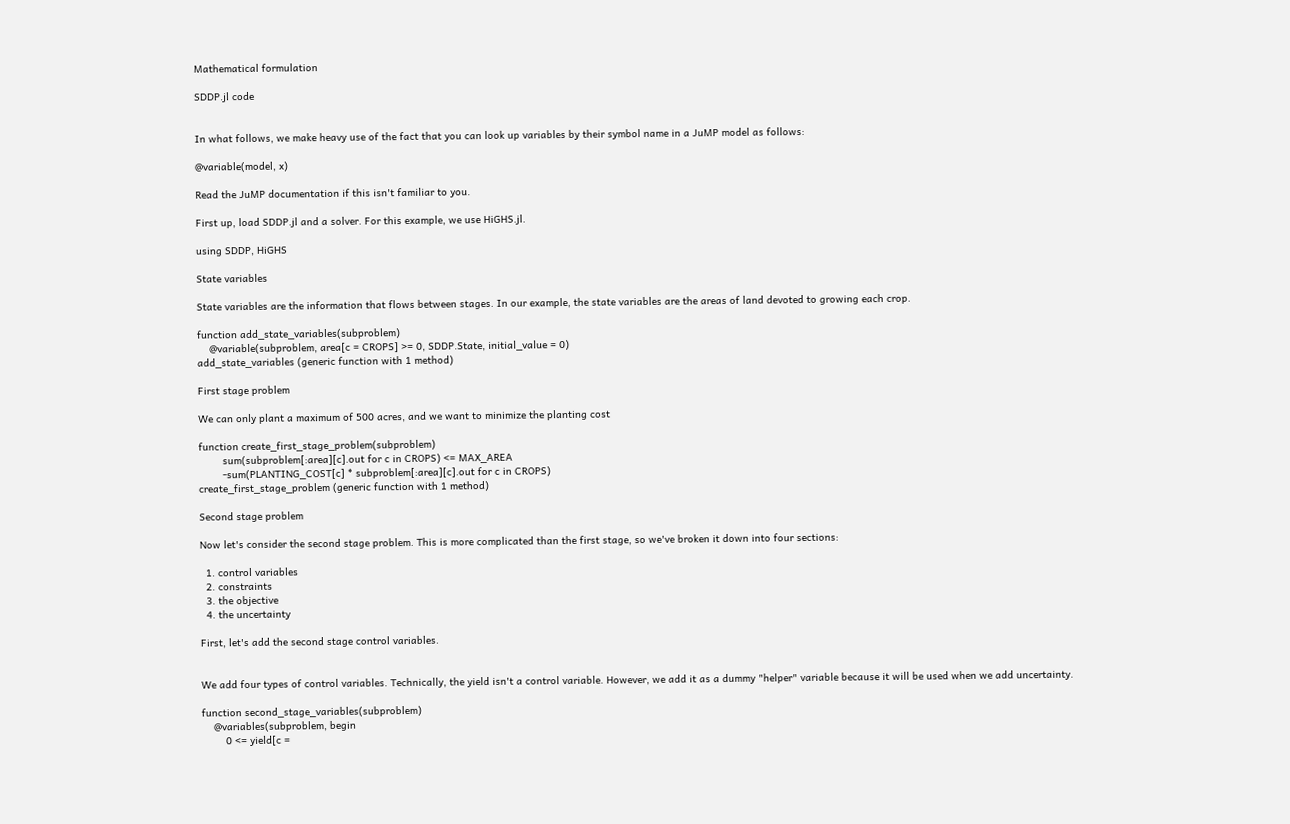Mathematical formulation

SDDP.jl code


In what follows, we make heavy use of the fact that you can look up variables by their symbol name in a JuMP model as follows:

@variable(model, x)

Read the JuMP documentation if this isn't familiar to you.

First up, load SDDP.jl and a solver. For this example, we use HiGHS.jl.

using SDDP, HiGHS

State variables

State variables are the information that flows between stages. In our example, the state variables are the areas of land devoted to growing each crop.

function add_state_variables(subproblem)
    @variable(subproblem, area[c = CROPS] >= 0, SDDP.State, initial_value = 0)
add_state_variables (generic function with 1 method)

First stage problem

We can only plant a maximum of 500 acres, and we want to minimize the planting cost

function create_first_stage_problem(subproblem)
        sum(subproblem[:area][c].out for c in CROPS) <= MAX_AREA
        -sum(PLANTING_COST[c] * subproblem[:area][c].out for c in CROPS)
create_first_stage_problem (generic function with 1 method)

Second stage problem

Now let's consider the second stage problem. This is more complicated than the first stage, so we've broken it down into four sections:

  1. control variables
  2. constraints
  3. the objective
  4. the uncertainty

First, let's add the second stage control variables.


We add four types of control variables. Technically, the yield isn't a control variable. However, we add it as a dummy "helper" variable because it will be used when we add uncertainty.

function second_stage_variables(subproblem)
    @variables(subproblem, begin
        0 <= yield[c =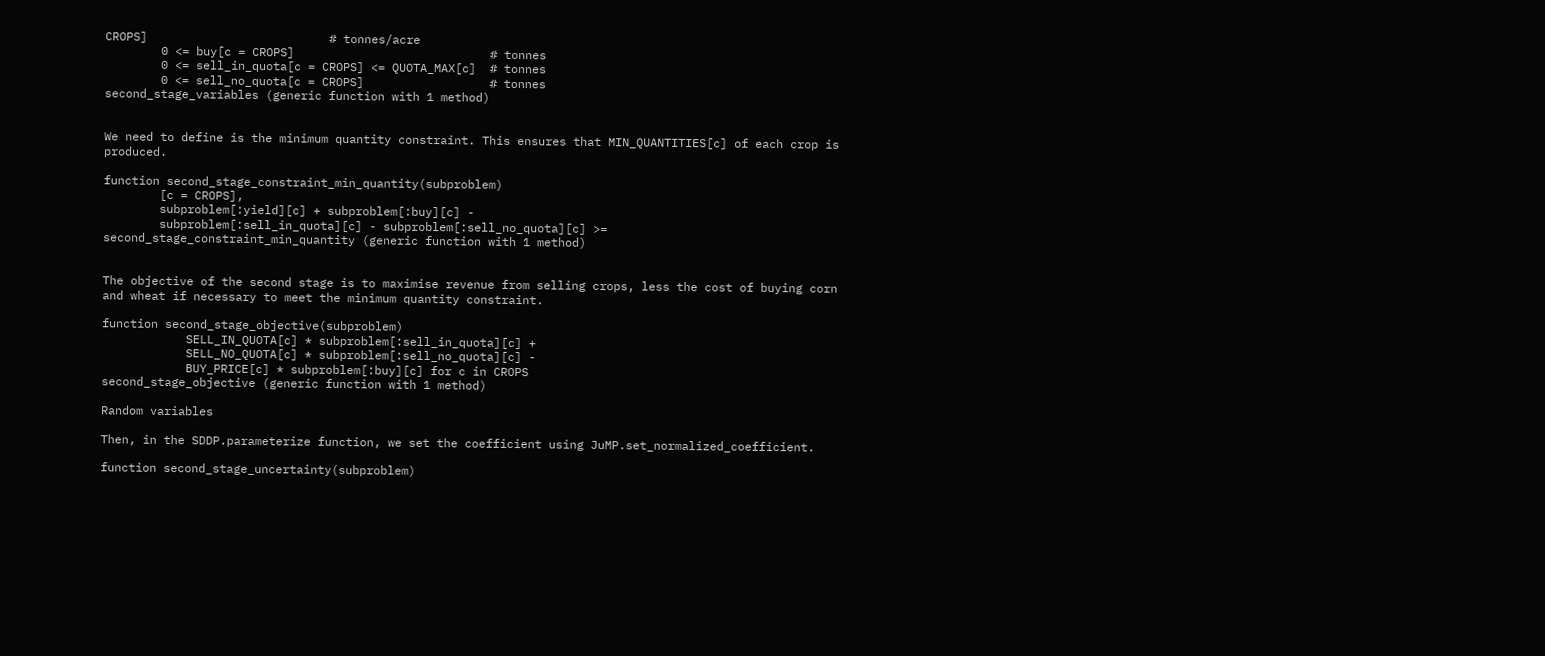CROPS]                          # tonnes/acre
        0 <= buy[c = CROPS]                            # tonnes
        0 <= sell_in_quota[c = CROPS] <= QUOTA_MAX[c]  # tonnes
        0 <= sell_no_quota[c = CROPS]                  # tonnes
second_stage_variables (generic function with 1 method)


We need to define is the minimum quantity constraint. This ensures that MIN_QUANTITIES[c] of each crop is produced.

function second_stage_constraint_min_quantity(subproblem)
        [c = CROPS],
        subproblem[:yield][c] + subproblem[:buy][c] -
        subproblem[:sell_in_quota][c] - subproblem[:sell_no_quota][c] >=
second_stage_constraint_min_quantity (generic function with 1 method)


The objective of the second stage is to maximise revenue from selling crops, less the cost of buying corn and wheat if necessary to meet the minimum quantity constraint.

function second_stage_objective(subproblem)
            SELL_IN_QUOTA[c] * subproblem[:sell_in_quota][c] +
            SELL_NO_QUOTA[c] * subproblem[:sell_no_quota][c] -
            BUY_PRICE[c] * subproblem[:buy][c] for c in CROPS
second_stage_objective (generic function with 1 method)

Random variables

Then, in the SDDP.parameterize function, we set the coefficient using JuMP.set_normalized_coefficient.

function second_stage_uncertainty(subproblem)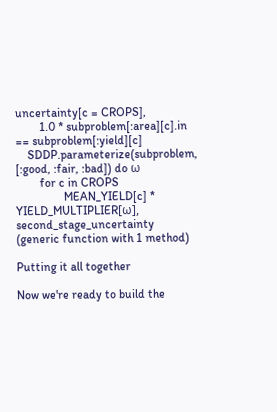uncertainty[c = CROPS],
        1.0 * subproblem[:area][c].in == subproblem[:yield][c]
    SDDP.parameterize(subproblem, [:good, :fair, :bad]) do ω
        for c in CROPS
                MEAN_YIELD[c] * YIELD_MULTIPLIER[ω],
second_stage_uncertainty (generic function with 1 method)

Putting it all together

Now we're ready to build the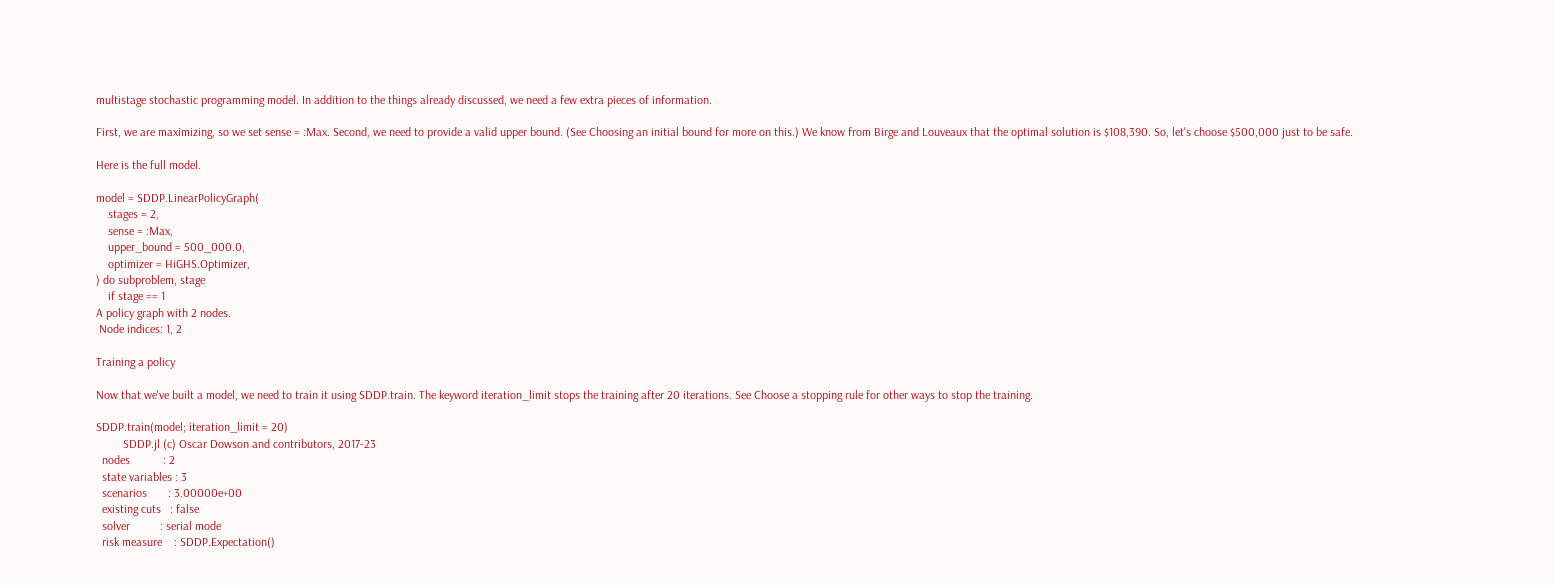multistage stochastic programming model. In addition to the things already discussed, we need a few extra pieces of information.

First, we are maximizing, so we set sense = :Max. Second, we need to provide a valid upper bound. (See Choosing an initial bound for more on this.) We know from Birge and Louveaux that the optimal solution is $108,390. So, let's choose $500,000 just to be safe.

Here is the full model.

model = SDDP.LinearPolicyGraph(
    stages = 2,
    sense = :Max,
    upper_bound = 500_000.0,
    optimizer = HiGHS.Optimizer,
) do subproblem, stage
    if stage == 1
A policy graph with 2 nodes.
 Node indices: 1, 2

Training a policy

Now that we've built a model, we need to train it using SDDP.train. The keyword iteration_limit stops the training after 20 iterations. See Choose a stopping rule for other ways to stop the training.

SDDP.train(model; iteration_limit = 20)
         SDDP.jl (c) Oscar Dowson and contributors, 2017-23
  nodes           : 2
  state variables : 3
  scenarios       : 3.00000e+00
  existing cuts   : false
  solver          : serial mode
  risk measure    : SDDP.Expectation()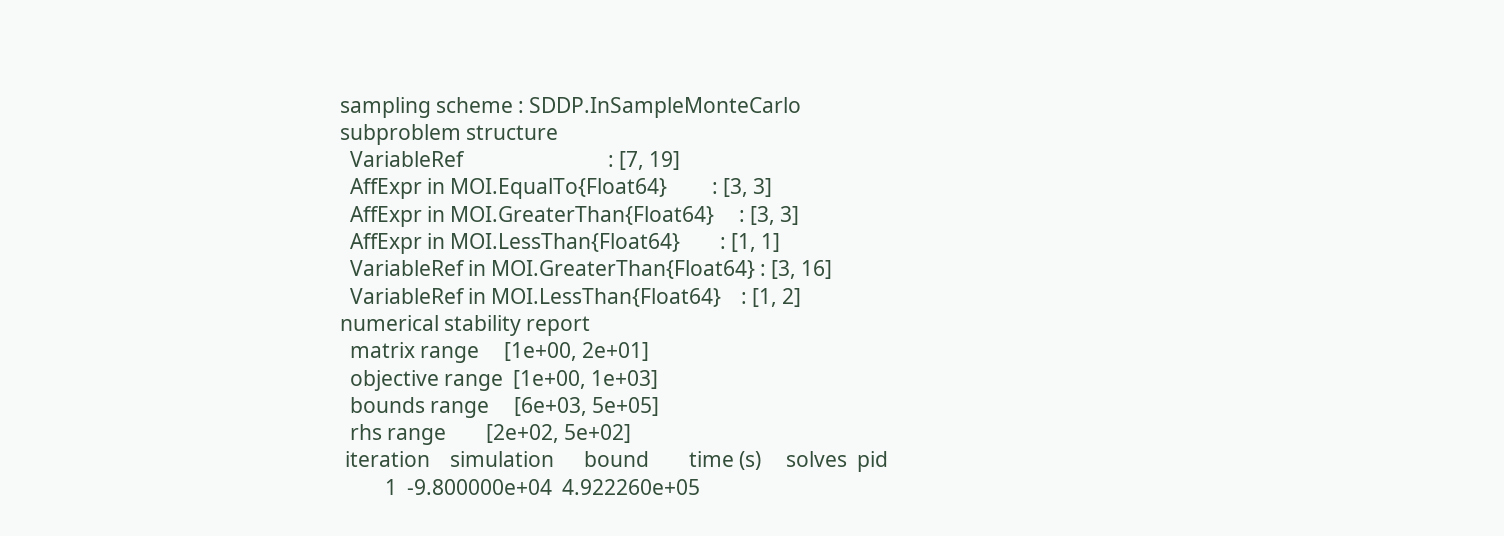sampling scheme : SDDP.InSampleMonteCarlo
subproblem structure
  VariableRef                             : [7, 19]
  AffExpr in MOI.EqualTo{Float64}         : [3, 3]
  AffExpr in MOI.GreaterThan{Float64}     : [3, 3]
  AffExpr in MOI.LessThan{Float64}        : [1, 1]
  VariableRef in MOI.GreaterThan{Float64} : [3, 16]
  VariableRef in MOI.LessThan{Float64}    : [1, 2]
numerical stability report
  matrix range     [1e+00, 2e+01]
  objective range  [1e+00, 1e+03]
  bounds range     [6e+03, 5e+05]
  rhs range        [2e+02, 5e+02]
 iteration    simulation      bound        time (s)     solves  pid
         1  -9.800000e+04  4.922260e+05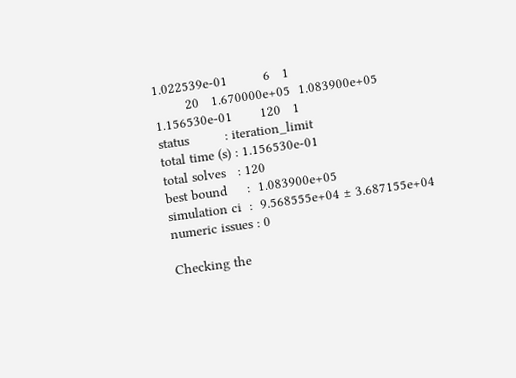1.022539e-01         6   1
        20   1.670000e+05  1.083900e+05  1.156530e-01       120   1
status         : iteration_limit
total time (s) : 1.156530e-01
total solves   : 120
best bound     :  1.083900e+05
simulation ci  :  9.568555e+04 ± 3.687155e+04
numeric issues : 0

Checking the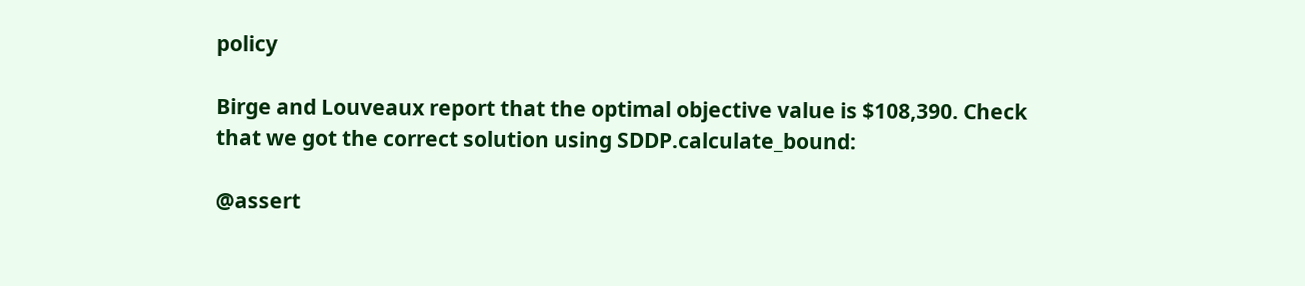policy

Birge and Louveaux report that the optimal objective value is $108,390. Check that we got the correct solution using SDDP.calculate_bound:

@assert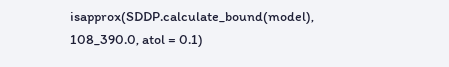isapprox(SDDP.calculate_bound(model), 108_390.0, atol = 0.1)